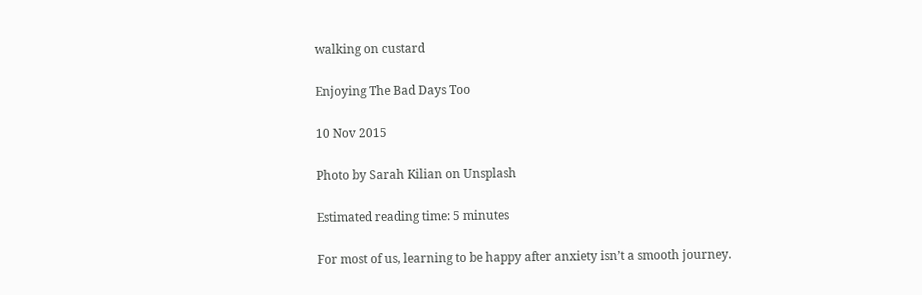walking on custard

Enjoying The Bad Days Too

10 Nov 2015

Photo by Sarah Kilian on Unsplash

Estimated reading time: 5 minutes

For most of us, learning to be happy after anxiety isn’t a smooth journey.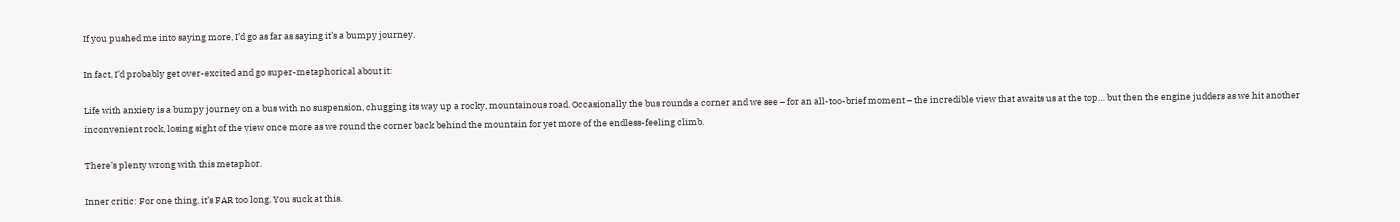If you pushed me into saying more, I’d go as far as saying it’s a bumpy journey.

In fact, I’d probably get over-excited and go super-metaphorical about it:

Life with anxiety is a bumpy journey on a bus with no suspension, chugging its way up a rocky, mountainous road. Occasionally the bus rounds a corner and we see – for an all-too-brief moment – the incredible view that awaits us at the top… but then the engine judders as we hit another inconvenient rock, losing sight of the view once more as we round the corner back behind the mountain for yet more of the endless-feeling climb.

There’s plenty wrong with this metaphor.

Inner critic: For one thing, it’s FAR too long. You suck at this.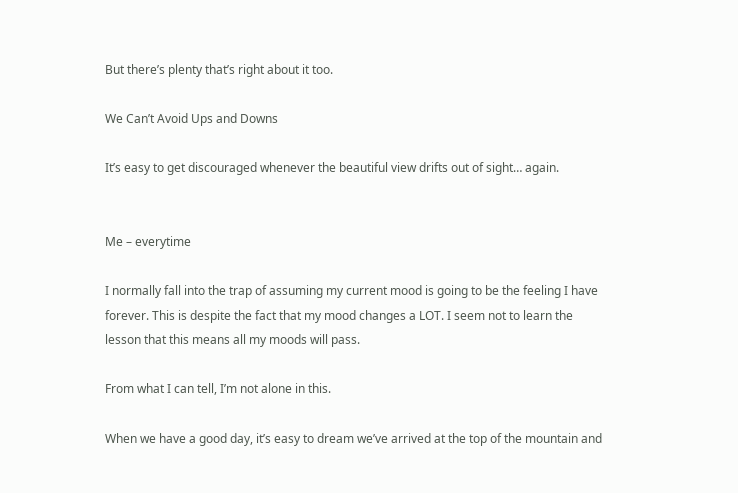But there’s plenty that’s right about it too.

We Can’t Avoid Ups and Downs

It’s easy to get discouraged whenever the beautiful view drifts out of sight… again.


Me – everytime

I normally fall into the trap of assuming my current mood is going to be the feeling I have forever. This is despite the fact that my mood changes a LOT. I seem not to learn the lesson that this means all my moods will pass.

From what I can tell, I’m not alone in this.

When we have a good day, it’s easy to dream we’ve arrived at the top of the mountain and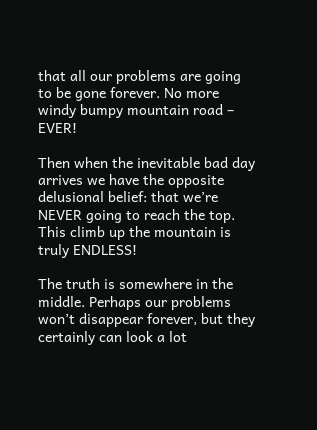that all our problems are going to be gone forever. No more windy bumpy mountain road – EVER!

Then when the inevitable bad day arrives we have the opposite delusional belief: that we’re NEVER going to reach the top. This climb up the mountain is truly ENDLESS!

The truth is somewhere in the middle. Perhaps our problems won’t disappear forever, but they certainly can look a lot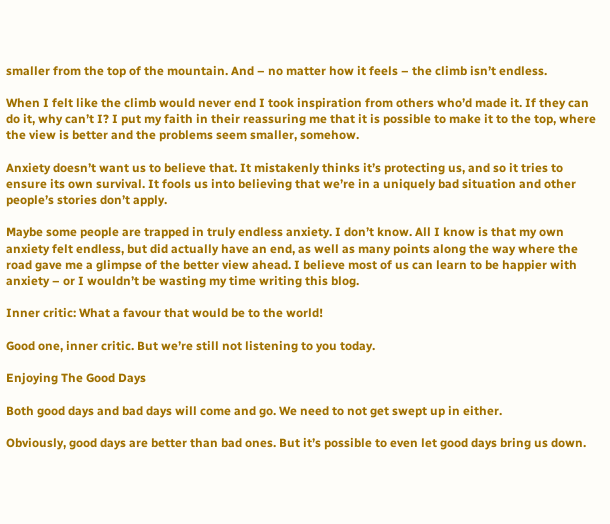smaller from the top of the mountain. And – no matter how it feels – the climb isn’t endless.

When I felt like the climb would never end I took inspiration from others who’d made it. If they can do it, why can’t I? I put my faith in their reassuring me that it is possible to make it to the top, where the view is better and the problems seem smaller, somehow.

Anxiety doesn’t want us to believe that. It mistakenly thinks it’s protecting us, and so it tries to ensure its own survival. It fools us into believing that we’re in a uniquely bad situation and other people’s stories don’t apply.

Maybe some people are trapped in truly endless anxiety. I don’t know. All I know is that my own anxiety felt endless, but did actually have an end, as well as many points along the way where the road gave me a glimpse of the better view ahead. I believe most of us can learn to be happier with anxiety – or I wouldn’t be wasting my time writing this blog.

Inner critic: What a favour that would be to the world!

Good one, inner critic. But we’re still not listening to you today.

Enjoying The Good Days

Both good days and bad days will come and go. We need to not get swept up in either.

Obviously, good days are better than bad ones. But it’s possible to even let good days bring us down.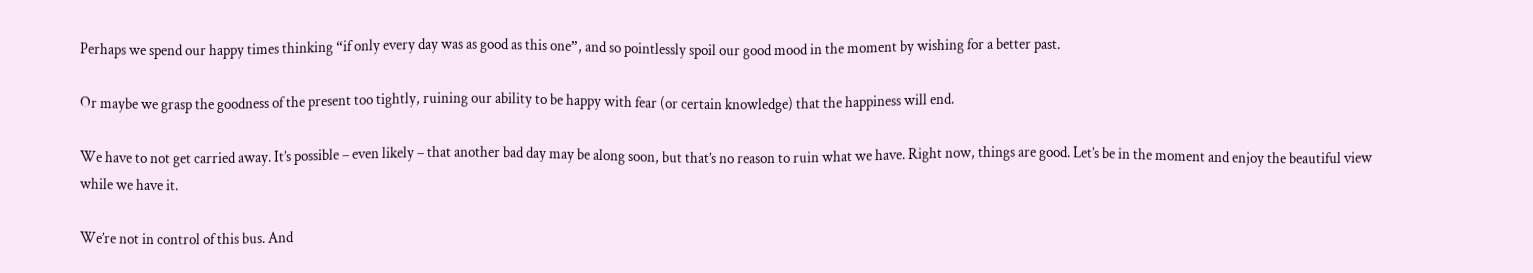Perhaps we spend our happy times thinking “if only every day was as good as this one”, and so pointlessly spoil our good mood in the moment by wishing for a better past.

Or maybe we grasp the goodness of the present too tightly, ruining our ability to be happy with fear (or certain knowledge) that the happiness will end.

We have to not get carried away. It’s possible – even likely – that another bad day may be along soon, but that’s no reason to ruin what we have. Right now, things are good. Let’s be in the moment and enjoy the beautiful view while we have it.

We’re not in control of this bus. And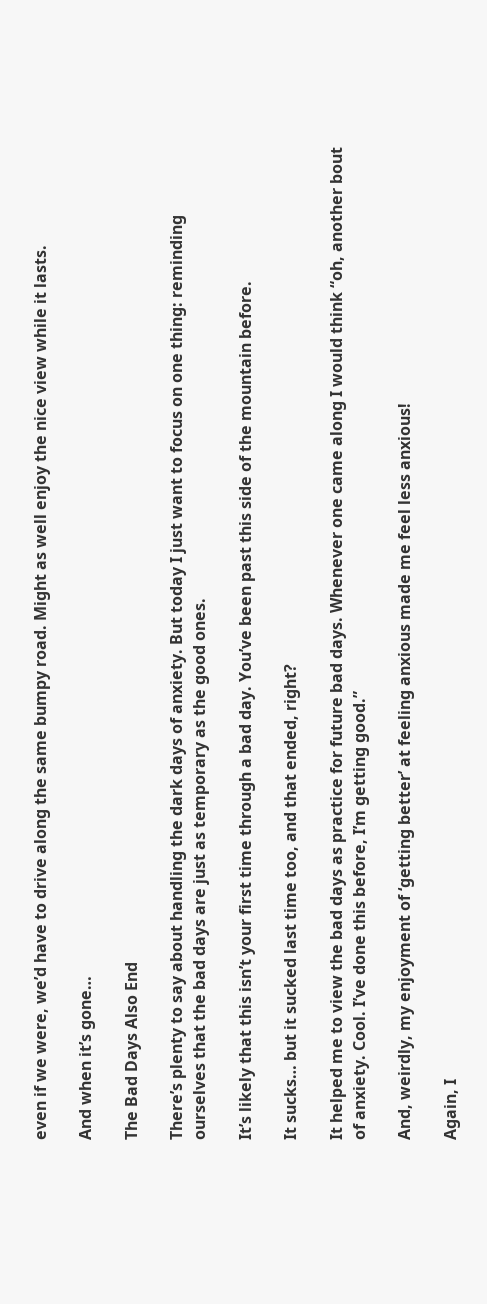even if we were, we’d have to drive along the same bumpy road. Might as well enjoy the nice view while it lasts.

And when it’s gone…

The Bad Days Also End

There’s plenty to say about handling the dark days of anxiety. But today I just want to focus on one thing: reminding ourselves that the bad days are just as temporary as the good ones.

It’s likely that this isn’t your first time through a bad day. You’ve been past this side of the mountain before.

It sucks… but it sucked last time too, and that ended, right?

It helped me to view the bad days as practice for future bad days. Whenever one came along I would think “oh, another bout of anxiety. Cool. I’ve done this before, I’m getting good.”

And, weirdly, my enjoyment of ‘getting better’ at feeling anxious made me feel less anxious!

Again, I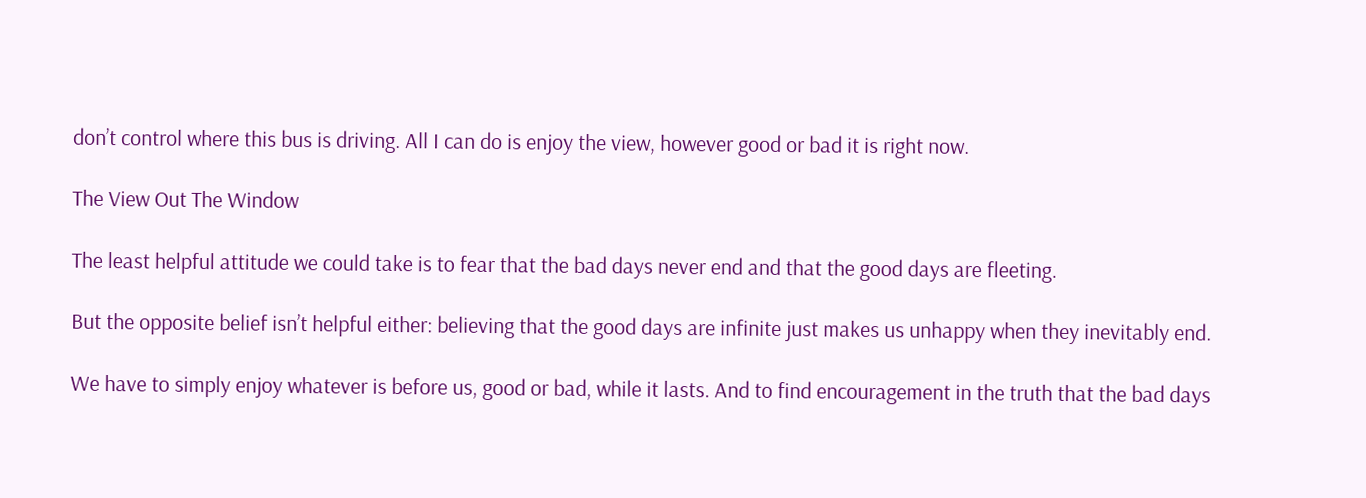don’t control where this bus is driving. All I can do is enjoy the view, however good or bad it is right now.

The View Out The Window

The least helpful attitude we could take is to fear that the bad days never end and that the good days are fleeting.

But the opposite belief isn’t helpful either: believing that the good days are infinite just makes us unhappy when they inevitably end.

We have to simply enjoy whatever is before us, good or bad, while it lasts. And to find encouragement in the truth that the bad days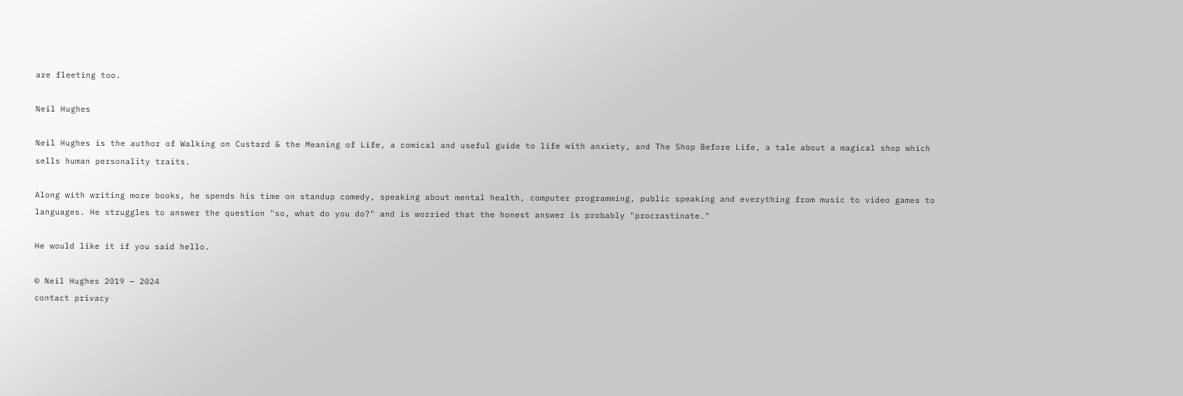are fleeting too.

Neil Hughes

Neil Hughes is the author of Walking on Custard & the Meaning of Life, a comical and useful guide to life with anxiety, and The Shop Before Life, a tale about a magical shop which sells human personality traits.

Along with writing more books, he spends his time on standup comedy, speaking about mental health, computer programming, public speaking and everything from music to video games to languages. He struggles to answer the question "so, what do you do?" and is worried that the honest answer is probably "procrastinate."

He would like it if you said hello.

© Neil Hughes 2019 — 2024
contact privacy